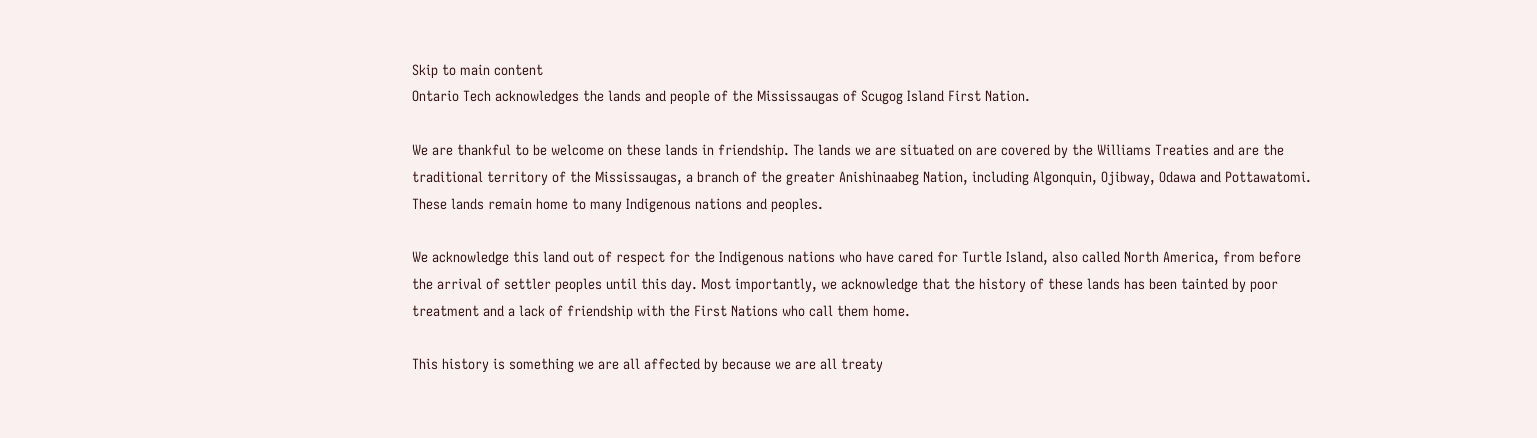Skip to main content
Ontario Tech acknowledges the lands and people of the Mississaugas of Scugog Island First Nation.

We are thankful to be welcome on these lands in friendship. The lands we are situated on are covered by the Williams Treaties and are the traditional territory of the Mississaugas, a branch of the greater Anishinaabeg Nation, including Algonquin, Ojibway, Odawa and Pottawatomi. These lands remain home to many Indigenous nations and peoples.

We acknowledge this land out of respect for the Indigenous nations who have cared for Turtle Island, also called North America, from before the arrival of settler peoples until this day. Most importantly, we acknowledge that the history of these lands has been tainted by poor treatment and a lack of friendship with the First Nations who call them home.

This history is something we are all affected by because we are all treaty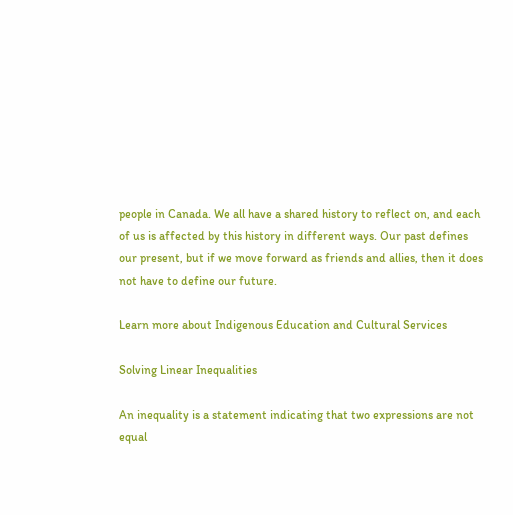people in Canada. We all have a shared history to reflect on, and each of us is affected by this history in different ways. Our past defines our present, but if we move forward as friends and allies, then it does not have to define our future.

Learn more about Indigenous Education and Cultural Services

Solving Linear Inequalities

An inequality is a statement indicating that two expressions are not equal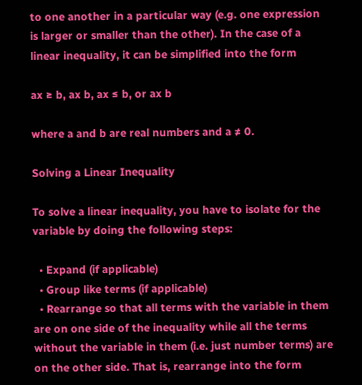to one another in a particular way (e.g. one expression is larger or smaller than the other). In the case of a linear inequality, it can be simplified into the form

ax ≥ b, ax b, ax ≤ b, or ax b

where a and b are real numbers and a ≠ 0.

Solving a Linear Inequality

To solve a linear inequality, you have to isolate for the variable by doing the following steps:

  • Expand (if applicable)
  • Group like terms (if applicable)
  • Rearrange so that all terms with the variable in them are on one side of the inequality while all the terms without the variable in them (i.e. just number terms) are on the other side. That is, rearrange into the form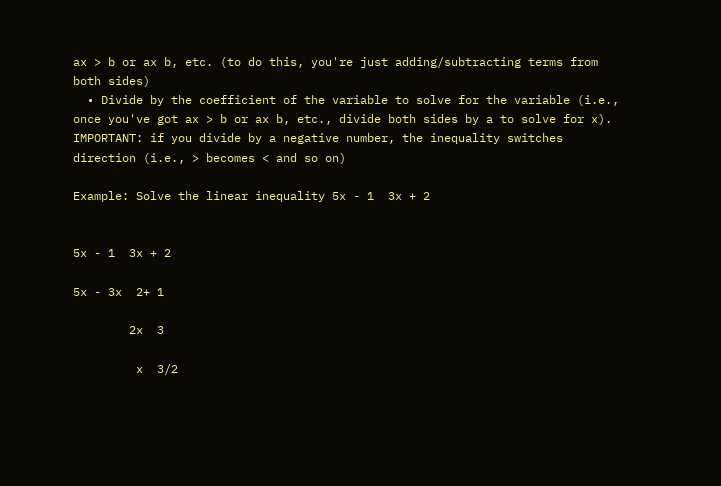ax > b or ax b, etc. (to do this, you're just adding/subtracting terms from both sides)
  • Divide by the coefficient of the variable to solve for the variable (i.e., once you've got ax > b or ax b, etc., divide both sides by a to solve for x). IMPORTANT: if you divide by a negative number, the inequality switches direction (i.e., > becomes < and so on)

Example: Solve the linear inequality 5x - 1  3x + 2


5x - 1  3x + 2

5x - 3x  2+ 1

        2x  3

         x  3/2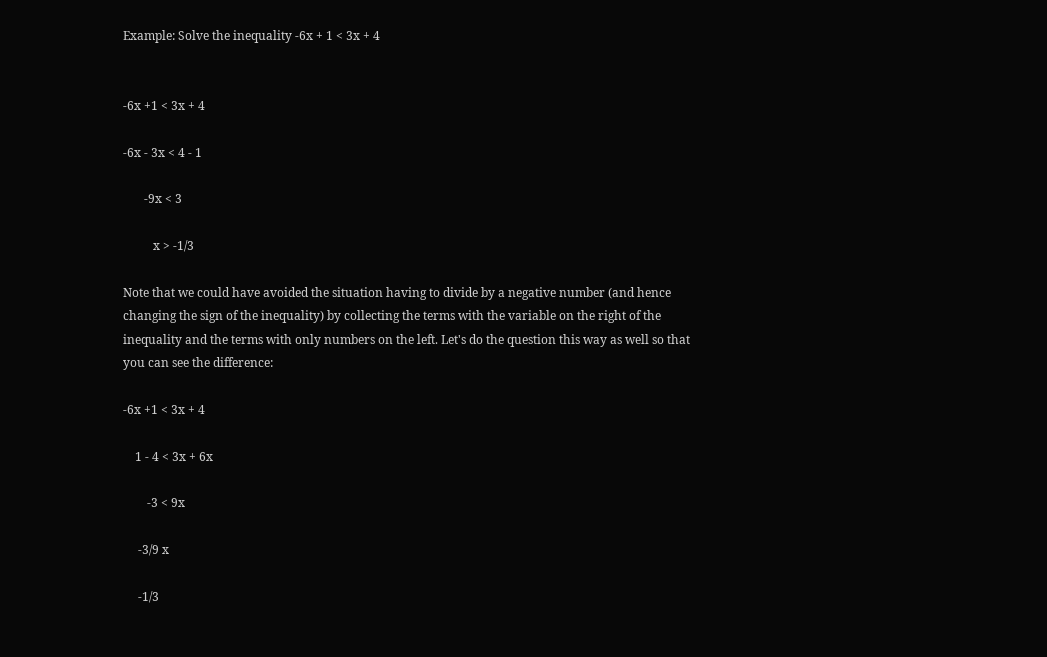Example: Solve the inequality -6x + 1 < 3x + 4


-6x +1 < 3x + 4

-6x - 3x < 4 - 1

       -9x < 3

          x > -1/3

Note that we could have avoided the situation having to divide by a negative number (and hence changing the sign of the inequality) by collecting the terms with the variable on the right of the inequality and the terms with only numbers on the left. Let's do the question this way as well so that you can see the difference:

-6x +1 < 3x + 4

    1 - 4 < 3x + 6x

        -3 < 9x

     -3/9 x

     -1/3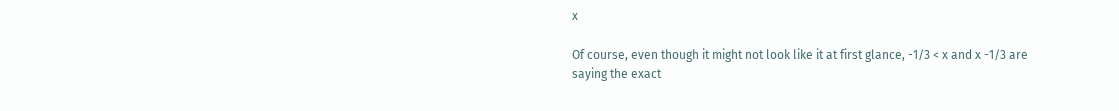x

Of course, even though it might not look like it at first glance, -1/3 < x and x -1/3 are saying the exact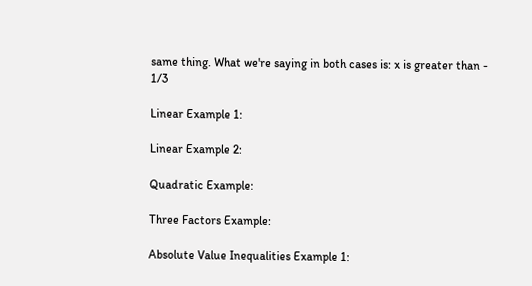same thing. What we're saying in both cases is: x is greater than - 1/3

Linear Example 1:

Linear Example 2:

Quadratic Example:

Three Factors Example:

Absolute Value Inequalities Example 1: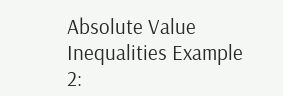Absolute Value Inequalities Example 2: